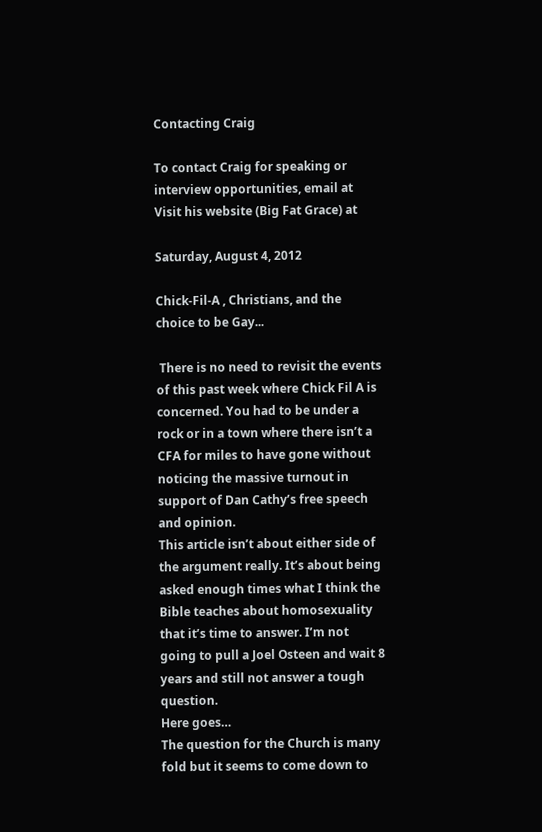Contacting Craig

To contact Craig for speaking or interview opportunities, email at
Visit his website (Big Fat Grace) at

Saturday, August 4, 2012

Chick-Fil-A , Christians, and the choice to be Gay...

 There is no need to revisit the events of this past week where Chick Fil A is concerned. You had to be under a rock or in a town where there isn’t a CFA for miles to have gone without noticing the massive turnout in support of Dan Cathy’s free speech and opinion.
This article isn’t about either side of the argument really. It’s about being asked enough times what I think the Bible teaches about homosexuality that it’s time to answer. I’m not going to pull a Joel Osteen and wait 8 years and still not answer a tough question.
Here goes…
The question for the Church is many fold but it seems to come down to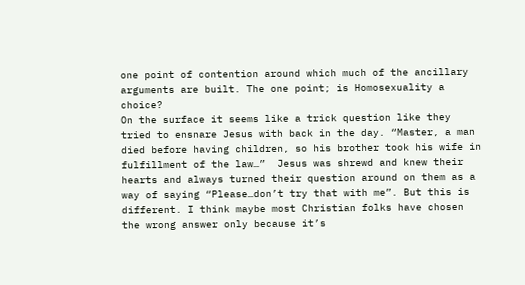one point of contention around which much of the ancillary arguments are built. The one point; is Homosexuality a choice?
On the surface it seems like a trick question like they tried to ensnare Jesus with back in the day. “Master, a man died before having children, so his brother took his wife in fulfillment of the law…”  Jesus was shrewd and knew their hearts and always turned their question around on them as a way of saying “Please…don’t try that with me”. But this is different. I think maybe most Christian folks have chosen the wrong answer only because it’s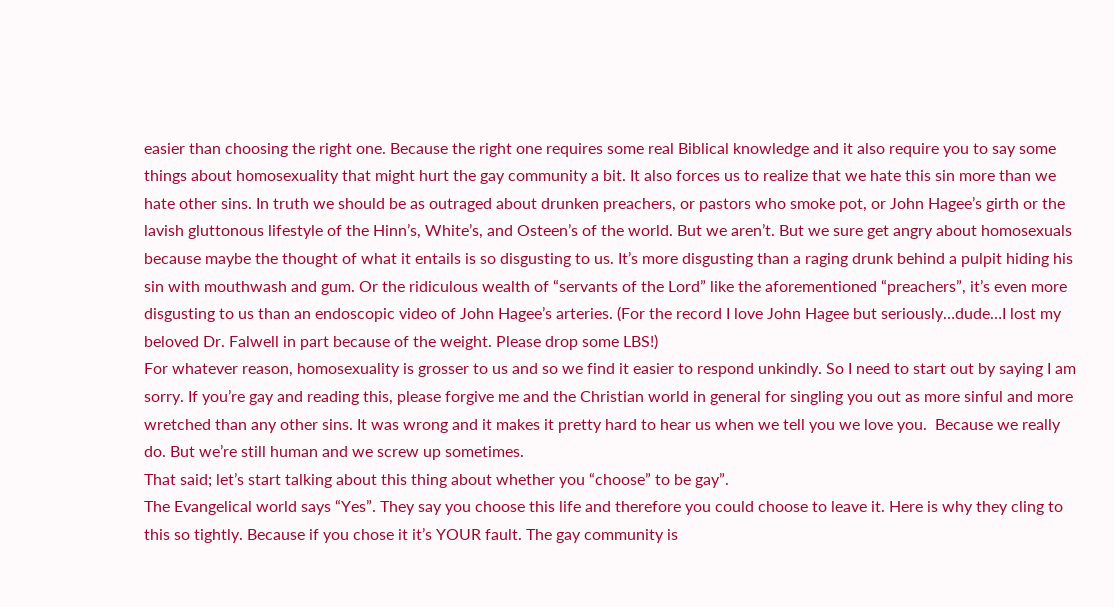easier than choosing the right one. Because the right one requires some real Biblical knowledge and it also require you to say some things about homosexuality that might hurt the gay community a bit. It also forces us to realize that we hate this sin more than we hate other sins. In truth we should be as outraged about drunken preachers, or pastors who smoke pot, or John Hagee’s girth or the lavish gluttonous lifestyle of the Hinn’s, White’s, and Osteen’s of the world. But we aren’t. But we sure get angry about homosexuals because maybe the thought of what it entails is so disgusting to us. It’s more disgusting than a raging drunk behind a pulpit hiding his sin with mouthwash and gum. Or the ridiculous wealth of “servants of the Lord” like the aforementioned “preachers”, it’s even more disgusting to us than an endoscopic video of John Hagee’s arteries. (For the record I love John Hagee but seriously…dude…I lost my beloved Dr. Falwell in part because of the weight. Please drop some LBS!)
For whatever reason, homosexuality is grosser to us and so we find it easier to respond unkindly. So I need to start out by saying I am sorry. If you’re gay and reading this, please forgive me and the Christian world in general for singling you out as more sinful and more wretched than any other sins. It was wrong and it makes it pretty hard to hear us when we tell you we love you.  Because we really do. But we’re still human and we screw up sometimes.
That said; let’s start talking about this thing about whether you “choose” to be gay”.
The Evangelical world says “Yes”. They say you choose this life and therefore you could choose to leave it. Here is why they cling to this so tightly. Because if you chose it it’s YOUR fault. The gay community is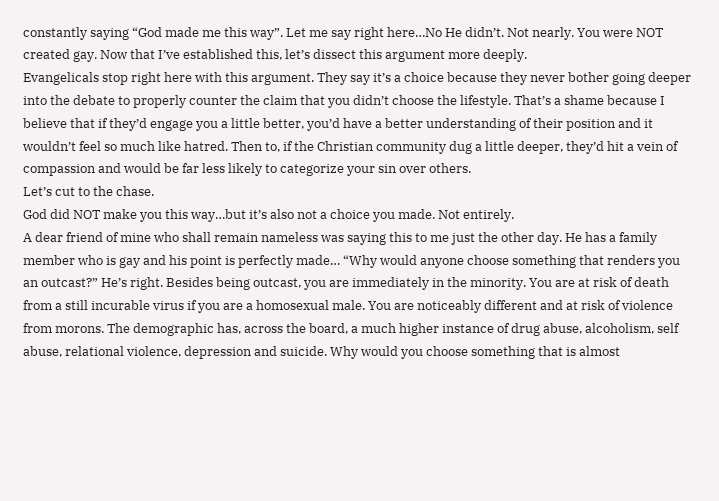constantly saying “God made me this way”. Let me say right here…No He didn’t. Not nearly. You were NOT created gay. Now that I’ve established this, let’s dissect this argument more deeply.
Evangelicals stop right here with this argument. They say it’s a choice because they never bother going deeper into the debate to properly counter the claim that you didn’t choose the lifestyle. That’s a shame because I believe that if they’d engage you a little better, you’d have a better understanding of their position and it wouldn’t feel so much like hatred. Then to, if the Christian community dug a little deeper, they’d hit a vein of compassion and would be far less likely to categorize your sin over others.
Let’s cut to the chase.
God did NOT make you this way…but it’s also not a choice you made. Not entirely.
A dear friend of mine who shall remain nameless was saying this to me just the other day. He has a family member who is gay and his point is perfectly made… “Why would anyone choose something that renders you an outcast?” He’s right. Besides being outcast, you are immediately in the minority. You are at risk of death from a still incurable virus if you are a homosexual male. You are noticeably different and at risk of violence from morons. The demographic has, across the board, a much higher instance of drug abuse, alcoholism, self abuse, relational violence, depression and suicide. Why would you choose something that is almost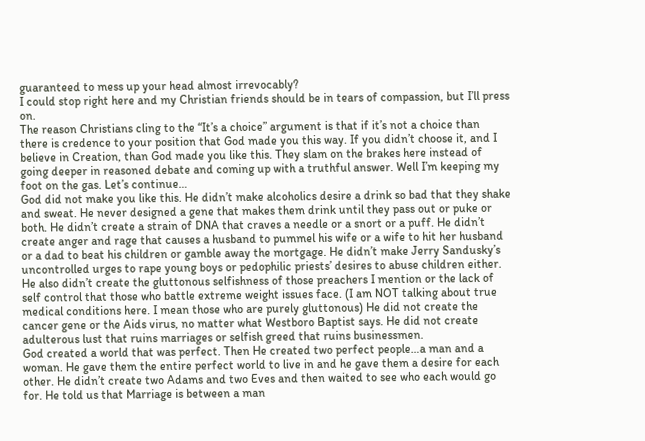guaranteed to mess up your head almost irrevocably?
I could stop right here and my Christian friends should be in tears of compassion, but I’ll press on.
The reason Christians cling to the “It’s a choice” argument is that if it’s not a choice than there is credence to your position that God made you this way. If you didn’t choose it, and I believe in Creation, than God made you like this. They slam on the brakes here instead of going deeper in reasoned debate and coming up with a truthful answer. Well I’m keeping my foot on the gas. Let’s continue…
God did not make you like this. He didn’t make alcoholics desire a drink so bad that they shake and sweat. He never designed a gene that makes them drink until they pass out or puke or both. He didn’t create a strain of DNA that craves a needle or a snort or a puff. He didn’t create anger and rage that causes a husband to pummel his wife or a wife to hit her husband or a dad to beat his children or gamble away the mortgage. He didn’t make Jerry Sandusky’s uncontrolled urges to rape young boys or pedophilic priests’ desires to abuse children either. He also didn’t create the gluttonous selfishness of those preachers I mention or the lack of self control that those who battle extreme weight issues face. (I am NOT talking about true medical conditions here. I mean those who are purely gluttonous) He did not create the cancer gene or the Aids virus, no matter what Westboro Baptist says. He did not create adulterous lust that ruins marriages or selfish greed that ruins businessmen.
God created a world that was perfect. Then He created two perfect people…a man and a woman. He gave them the entire perfect world to live in and he gave them a desire for each other. He didn’t create two Adams and two Eves and then waited to see who each would go for. He told us that Marriage is between a man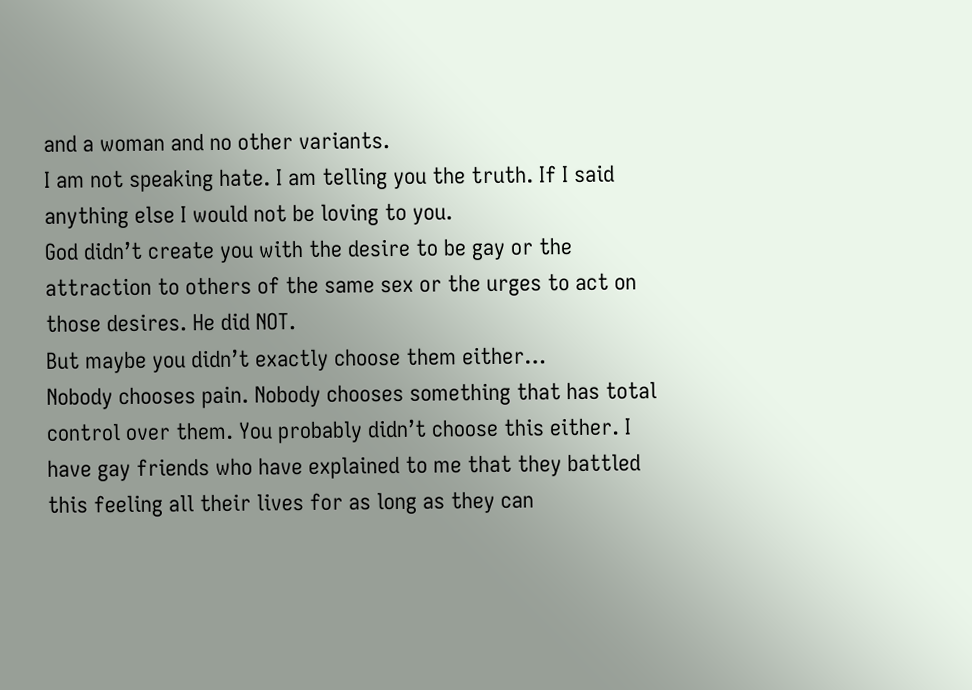and a woman and no other variants.
I am not speaking hate. I am telling you the truth. If I said anything else I would not be loving to you.
God didn’t create you with the desire to be gay or the attraction to others of the same sex or the urges to act on those desires. He did NOT.
But maybe you didn’t exactly choose them either…
Nobody chooses pain. Nobody chooses something that has total control over them. You probably didn’t choose this either. I have gay friends who have explained to me that they battled this feeling all their lives for as long as they can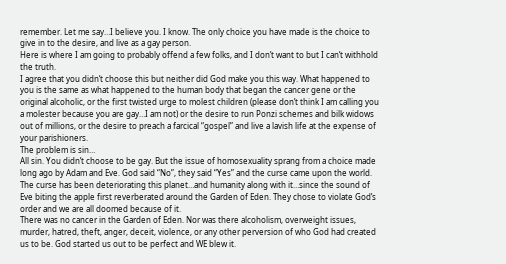remember. Let me say…I believe you. I know. The only choice you have made is the choice to give in to the desire, and live as a gay person.
Here is where I am going to probably offend a few folks, and I don’t want to but I can’t withhold the truth.
I agree that you didn’t choose this but neither did God make you this way. What happened to you is the same as what happened to the human body that began the cancer gene or the original alcoholic, or the first twisted urge to molest children (please don’t think I am calling you a molester because you are gay…I am not) or the desire to run Ponzi schemes and bilk widows out of millions, or the desire to preach a farcical “gospel” and live a lavish life at the expense of your parishioners.
The problem is sin…
All sin. You didn’t choose to be gay. But the issue of homosexuality sprang from a choice made long ago by Adam and Eve. God said “No”, they said “Yes” and the curse came upon the world. The curse has been deteriorating this planet…and humanity along with it…since the sound of Eve biting the apple first reverberated around the Garden of Eden. They chose to violate God’s order and we are all doomed because of it.
There was no cancer in the Garden of Eden. Nor was there alcoholism, overweight issues, murder, hatred, theft, anger, deceit, violence, or any other perversion of who God had created us to be. God started us out to be perfect and WE blew it.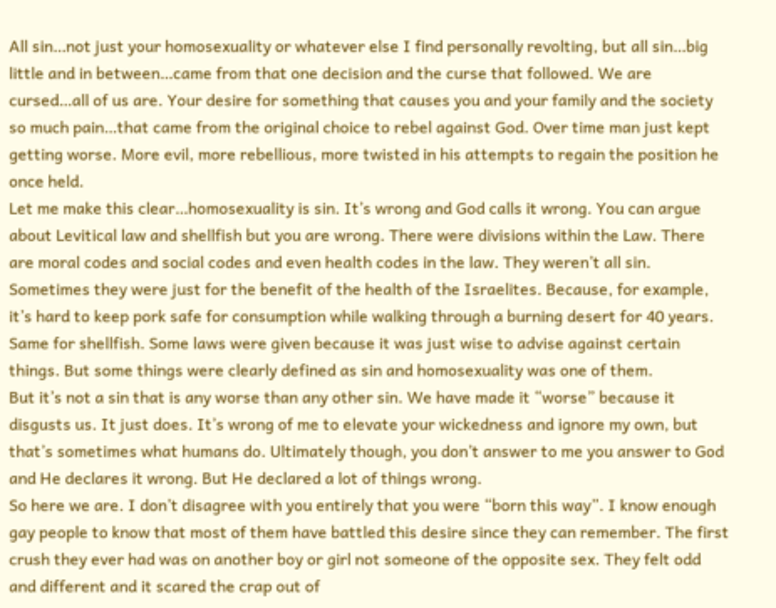All sin…not just your homosexuality or whatever else I find personally revolting, but all sin…big little and in between…came from that one decision and the curse that followed. We are cursed…all of us are. Your desire for something that causes you and your family and the society so much pain…that came from the original choice to rebel against God. Over time man just kept getting worse. More evil, more rebellious, more twisted in his attempts to regain the position he once held.
Let me make this clear…homosexuality is sin. It’s wrong and God calls it wrong. You can argue about Levitical law and shellfish but you are wrong. There were divisions within the Law. There are moral codes and social codes and even health codes in the law. They weren’t all sin. Sometimes they were just for the benefit of the health of the Israelites. Because, for example, it’s hard to keep pork safe for consumption while walking through a burning desert for 40 years. Same for shellfish. Some laws were given because it was just wise to advise against certain things. But some things were clearly defined as sin and homosexuality was one of them.
But it’s not a sin that is any worse than any other sin. We have made it “worse” because it disgusts us. It just does. It’s wrong of me to elevate your wickedness and ignore my own, but that’s sometimes what humans do. Ultimately though, you don’t answer to me you answer to God and He declares it wrong. But He declared a lot of things wrong.
So here we are. I don’t disagree with you entirely that you were “born this way”. I know enough gay people to know that most of them have battled this desire since they can remember. The first crush they ever had was on another boy or girl not someone of the opposite sex. They felt odd and different and it scared the crap out of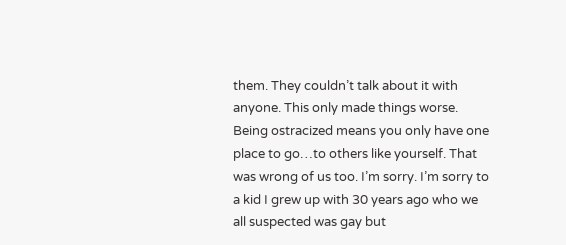them. They couldn’t talk about it with anyone. This only made things worse. Being ostracized means you only have one place to go…to others like yourself. That was wrong of us too. I’m sorry. I’m sorry to a kid I grew up with 30 years ago who we all suspected was gay but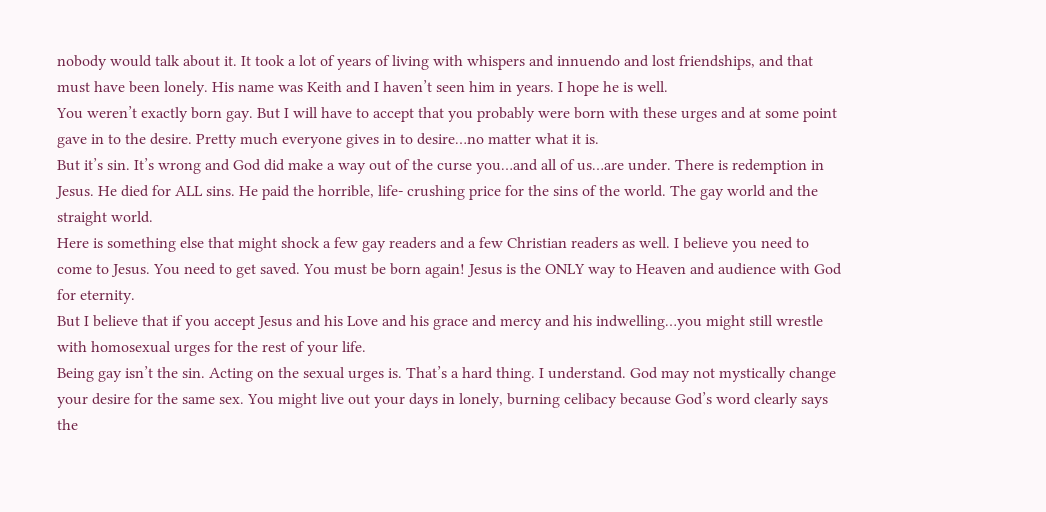nobody would talk about it. It took a lot of years of living with whispers and innuendo and lost friendships, and that must have been lonely. His name was Keith and I haven’t seen him in years. I hope he is well.
You weren’t exactly born gay. But I will have to accept that you probably were born with these urges and at some point gave in to the desire. Pretty much everyone gives in to desire…no matter what it is.
But it’s sin. It’s wrong and God did make a way out of the curse you…and all of us…are under. There is redemption in Jesus. He died for ALL sins. He paid the horrible, life- crushing price for the sins of the world. The gay world and the straight world.
Here is something else that might shock a few gay readers and a few Christian readers as well. I believe you need to come to Jesus. You need to get saved. You must be born again! Jesus is the ONLY way to Heaven and audience with God for eternity.
But I believe that if you accept Jesus and his Love and his grace and mercy and his indwelling…you might still wrestle with homosexual urges for the rest of your life.
Being gay isn’t the sin. Acting on the sexual urges is. That’s a hard thing. I understand. God may not mystically change your desire for the same sex. You might live out your days in lonely, burning celibacy because God’s word clearly says the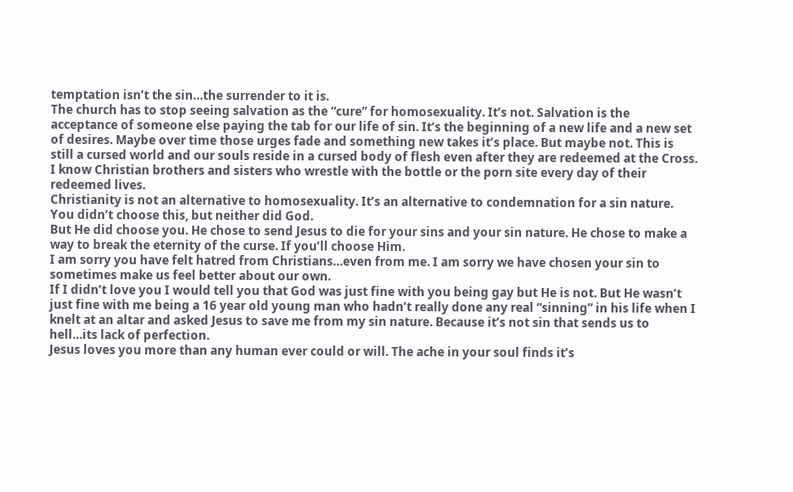temptation isn’t the sin…the surrender to it is.
The church has to stop seeing salvation as the “cure” for homosexuality. It’s not. Salvation is the acceptance of someone else paying the tab for our life of sin. It’s the beginning of a new life and a new set of desires. Maybe over time those urges fade and something new takes it’s place. But maybe not. This is still a cursed world and our souls reside in a cursed body of flesh even after they are redeemed at the Cross. I know Christian brothers and sisters who wrestle with the bottle or the porn site every day of their redeemed lives.
Christianity is not an alternative to homosexuality. It’s an alternative to condemnation for a sin nature.
You didn’t choose this, but neither did God.
But He did choose you. He chose to send Jesus to die for your sins and your sin nature. He chose to make a way to break the eternity of the curse. If you’ll choose Him.
I am sorry you have felt hatred from Christians…even from me. I am sorry we have chosen your sin to sometimes make us feel better about our own.
If I didn’t love you I would tell you that God was just fine with you being gay but He is not. But He wasn’t just fine with me being a 16 year old young man who hadn’t really done any real “sinning” in his life when I knelt at an altar and asked Jesus to save me from my sin nature. Because it’s not sin that sends us to hell…its lack of perfection.
Jesus loves you more than any human ever could or will. The ache in your soul finds it’s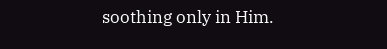soothing only in Him.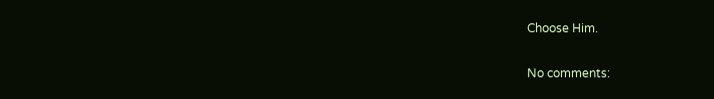Choose Him.

No comments: